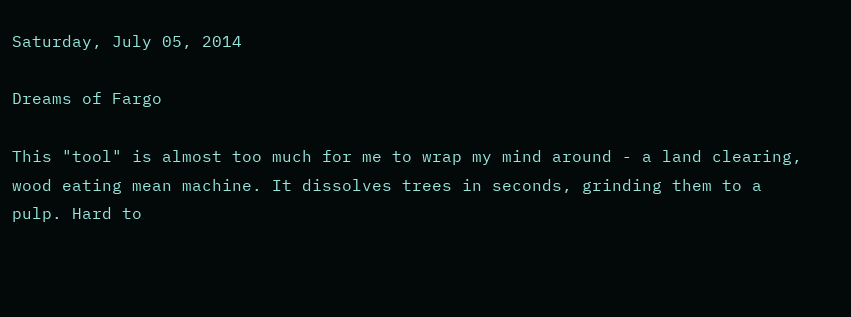Saturday, July 05, 2014

Dreams of Fargo

This "tool" is almost too much for me to wrap my mind around - a land clearing, wood eating mean machine. It dissolves trees in seconds, grinding them to a pulp. Hard to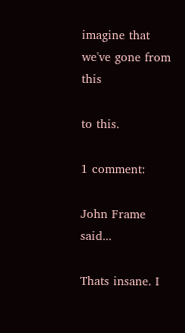imagine that we've gone from this

to this.

1 comment:

John Frame said...

Thats insane. I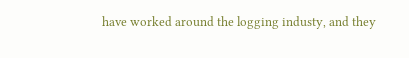have worked around the logging industy, and they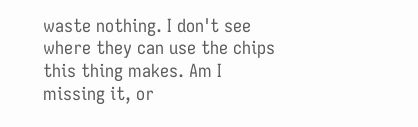waste nothing. I don't see where they can use the chips this thing makes. Am I missing it, or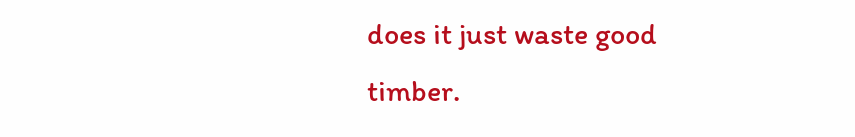does it just waste good timber.